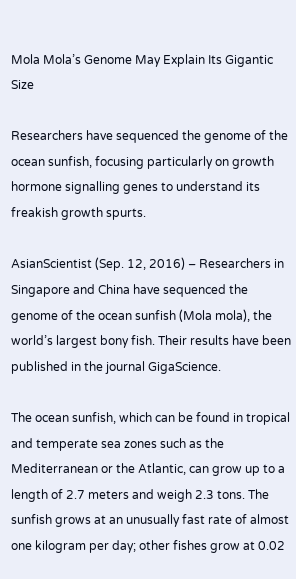Mola Mola’s Genome May Explain Its Gigantic Size

Researchers have sequenced the genome of the ocean sunfish, focusing particularly on growth hormone signalling genes to understand its freakish growth spurts.

AsianScientist (Sep. 12, 2016) – Researchers in Singapore and China have sequenced the genome of the ocean sunfish (Mola mola), the world’s largest bony fish. Their results have been published in the journal GigaScience.

The ocean sunfish, which can be found in tropical and temperate sea zones such as the Mediterranean or the Atlantic, can grow up to a length of 2.7 meters and weigh 2.3 tons. The sunfish grows at an unusually fast rate of almost one kilogram per day; other fishes grow at 0.02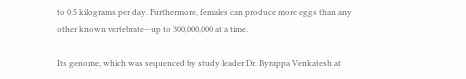to 0.5 kilograms per day. Furthermore, females can produce more eggs than any other known vertebrate—up to 300,000,000 at a time.

Its genome, which was sequenced by study leader Dr. Byrappa Venkatesh at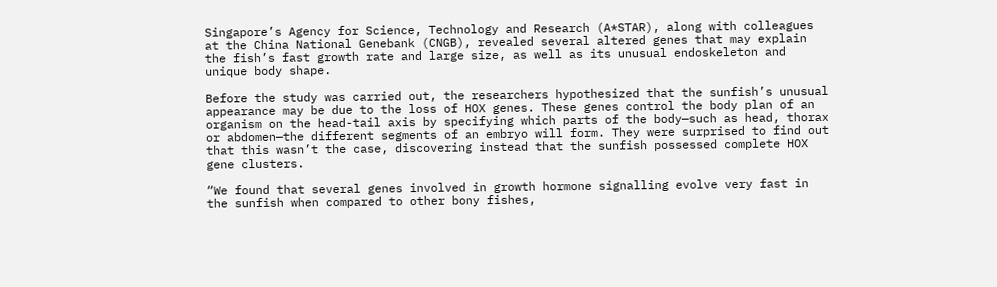Singapore’s Agency for Science, Technology and Research (A*STAR), along with colleagues at the China National Genebank (CNGB), revealed several altered genes that may explain the fish’s fast growth rate and large size, as well as its unusual endoskeleton and unique body shape.

Before the study was carried out, the researchers hypothesized that the sunfish’s unusual appearance may be due to the loss of HOX genes. These genes control the body plan of an organism on the head-tail axis by specifying which parts of the body—such as head, thorax or abdomen—the different segments of an embryo will form. They were surprised to find out that this wasn’t the case, discovering instead that the sunfish possessed complete HOX gene clusters.

“We found that several genes involved in growth hormone signalling evolve very fast in the sunfish when compared to other bony fishes,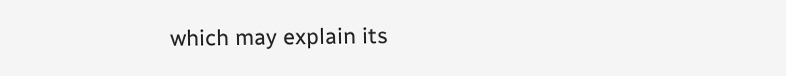which may explain its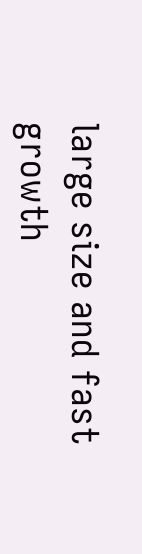large size and fast growth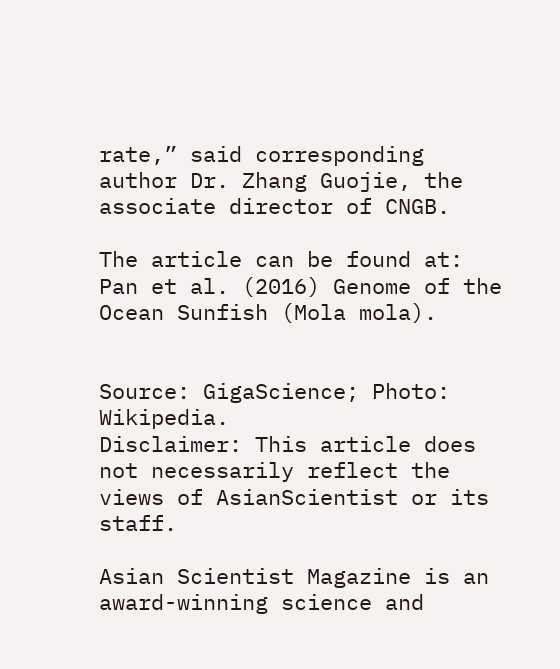rate,” said corresponding author Dr. Zhang Guojie, the associate director of CNGB.

The article can be found at: Pan et al. (2016) Genome of the Ocean Sunfish (Mola mola).


Source: GigaScience; Photo: Wikipedia.
Disclaimer: This article does not necessarily reflect the views of AsianScientist or its staff.

Asian Scientist Magazine is an award-winning science and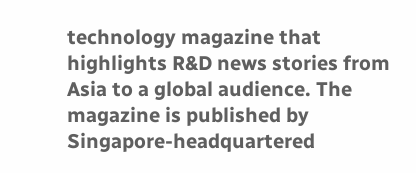technology magazine that highlights R&D news stories from Asia to a global audience. The magazine is published by Singapore-headquartered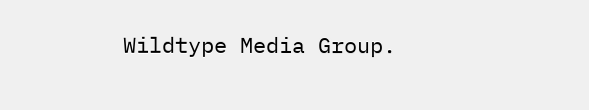Wildtype Media Group.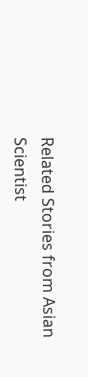Related Stories from Asian Scientist